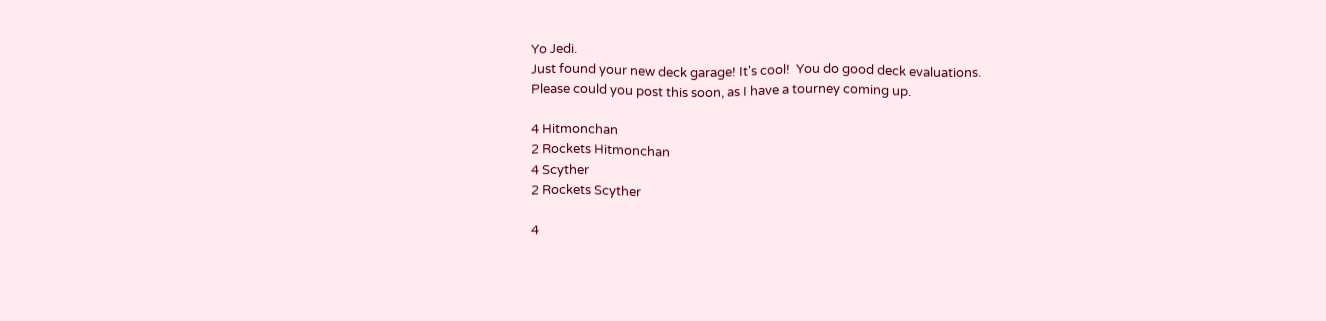Yo Jedi.
Just found your new deck garage! It's cool!  You do good deck evaluations.
Please could you post this soon, as I have a tourney coming up.

4 Hitmonchan
2 Rockets Hitmonchan
4 Scyther
2 Rockets Scyther

4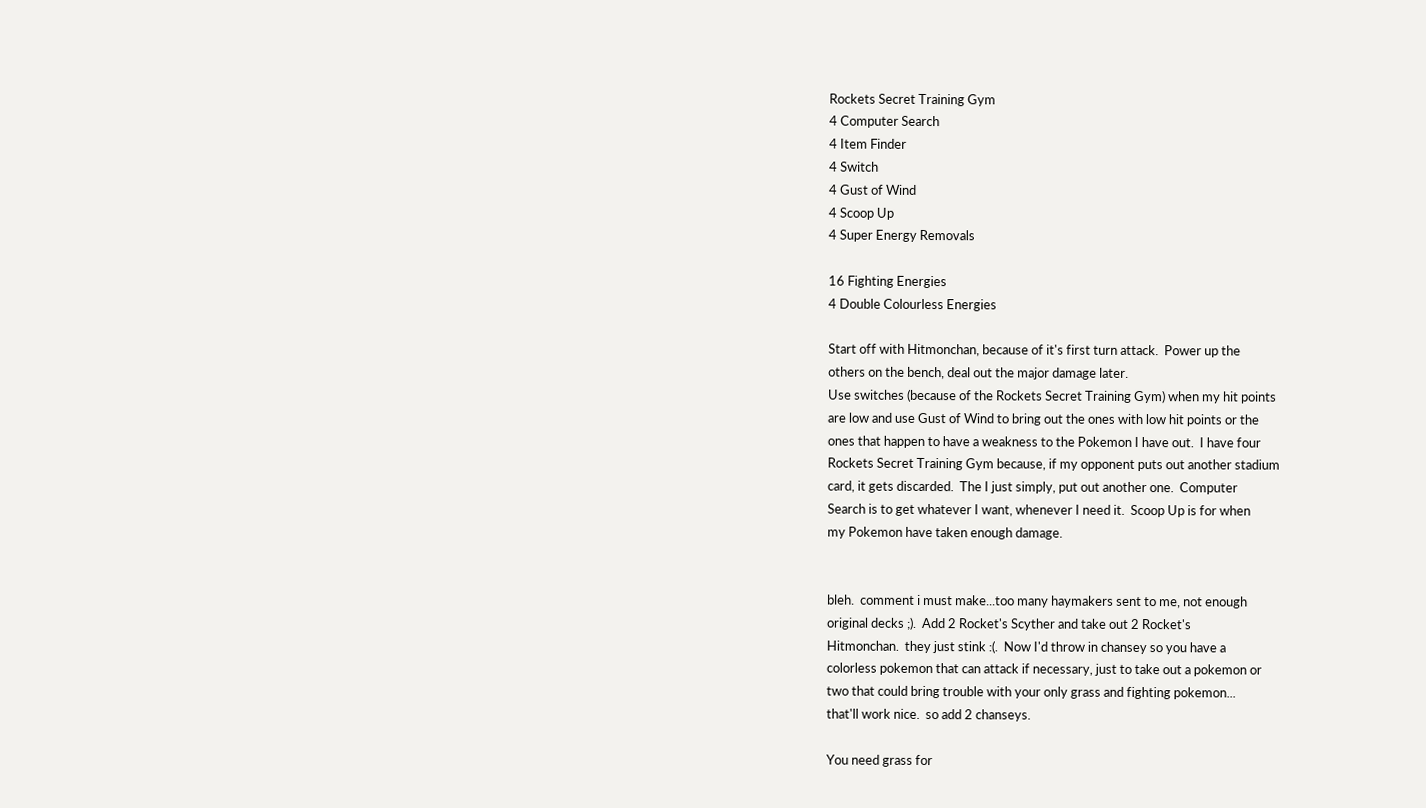Rockets Secret Training Gym
4 Computer Search
4 Item Finder
4 Switch
4 Gust of Wind
4 Scoop Up
4 Super Energy Removals

16 Fighting Energies
4 Double Colourless Energies

Start off with Hitmonchan, because of it's first turn attack.  Power up the
others on the bench, deal out the major damage later.
Use switches (because of the Rockets Secret Training Gym) when my hit points
are low and use Gust of Wind to bring out the ones with low hit points or the
ones that happen to have a weakness to the Pokemon I have out.  I have four
Rockets Secret Training Gym because, if my opponent puts out another stadium
card, it gets discarded.  The I just simply, put out another one.  Computer
Search is to get whatever I want, whenever I need it.  Scoop Up is for when
my Pokemon have taken enough damage.


bleh.  comment i must make...too many haymakers sent to me, not enough
original decks ;).  Add 2 Rocket's Scyther and take out 2 Rocket's
Hitmonchan.  they just stink :(.  Now I'd throw in chansey so you have a
colorless pokemon that can attack if necessary, just to take out a pokemon or
two that could bring trouble with your only grass and fighting pokemon...
that'll work nice.  so add 2 chanseys.

You need grass for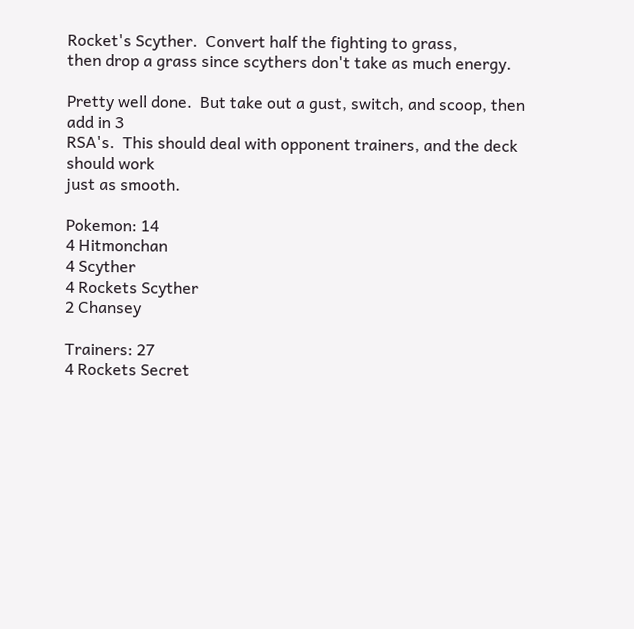Rocket's Scyther.  Convert half the fighting to grass,
then drop a grass since scythers don't take as much energy.

Pretty well done.  But take out a gust, switch, and scoop, then add in 3
RSA's.  This should deal with opponent trainers, and the deck should work
just as smooth.

Pokemon: 14
4 Hitmonchan
4 Scyther
4 Rockets Scyther
2 Chansey

Trainers: 27
4 Rockets Secret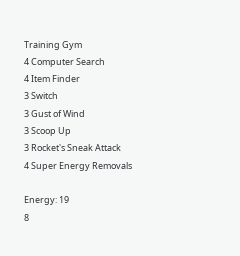Training Gym
4 Computer Search
4 Item Finder
3 Switch
3 Gust of Wind
3 Scoop Up
3 Rocket's Sneak Attack
4 Super Energy Removals

Energy: 19
8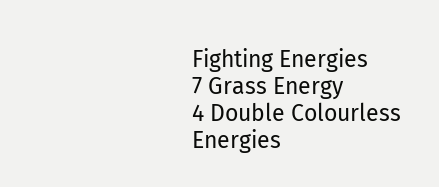Fighting Energies
7 Grass Energy
4 Double Colourless Energies